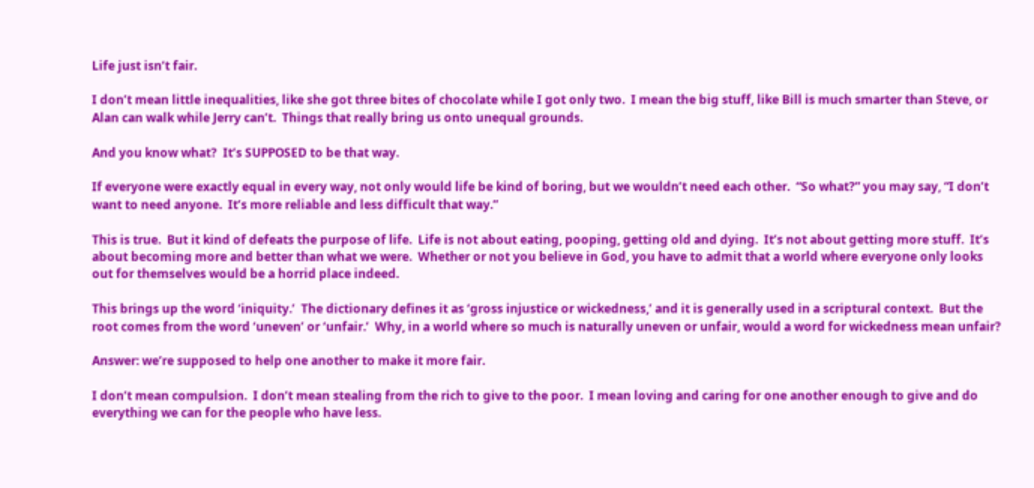Life just isn’t fair.

I don’t mean little inequalities, like she got three bites of chocolate while I got only two.  I mean the big stuff, like Bill is much smarter than Steve, or Alan can walk while Jerry can’t.  Things that really bring us onto unequal grounds.

And you know what?  It’s SUPPOSED to be that way.

If everyone were exactly equal in every way, not only would life be kind of boring, but we wouldn’t need each other.  “So what?” you may say, “I don’t want to need anyone.  It’s more reliable and less difficult that way.”

This is true.  But it kind of defeats the purpose of life.  Life is not about eating, pooping, getting old and dying.  It’s not about getting more stuff.  It’s about becoming more and better than what we were.  Whether or not you believe in God, you have to admit that a world where everyone only looks out for themselves would be a horrid place indeed.

This brings up the word ‘iniquity.’  The dictionary defines it as ‘gross injustice or wickedness,’ and it is generally used in a scriptural context.  But the root comes from the word ‘uneven’ or ‘unfair.’  Why, in a world where so much is naturally uneven or unfair, would a word for wickedness mean unfair?

Answer: we’re supposed to help one another to make it more fair.

I don’t mean compulsion.  I don’t mean stealing from the rich to give to the poor.  I mean loving and caring for one another enough to give and do everything we can for the people who have less.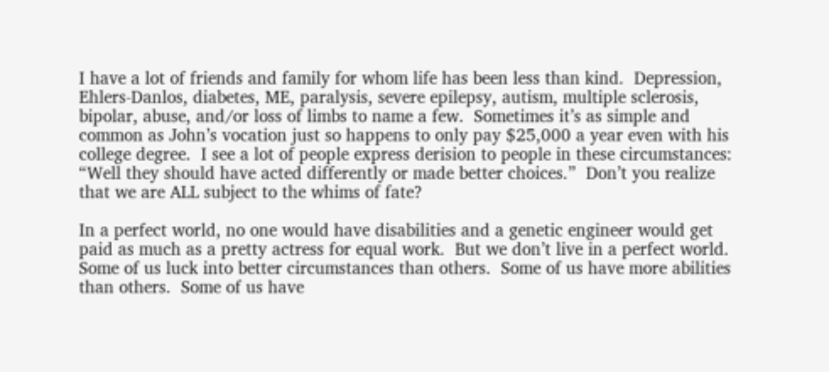I have a lot of friends and family for whom life has been less than kind.  Depression, Ehlers-Danlos, diabetes, ME, paralysis, severe epilepsy, autism, multiple sclerosis, bipolar, abuse, and/or loss of limbs to name a few.  Sometimes it’s as simple and common as John’s vocation just so happens to only pay $25,000 a year even with his college degree.  I see a lot of people express derision to people in these circumstances: “Well they should have acted differently or made better choices.”  Don’t you realize that we are ALL subject to the whims of fate?

In a perfect world, no one would have disabilities and a genetic engineer would get paid as much as a pretty actress for equal work.  But we don’t live in a perfect world.  Some of us luck into better circumstances than others.  Some of us have more abilities than others.  Some of us have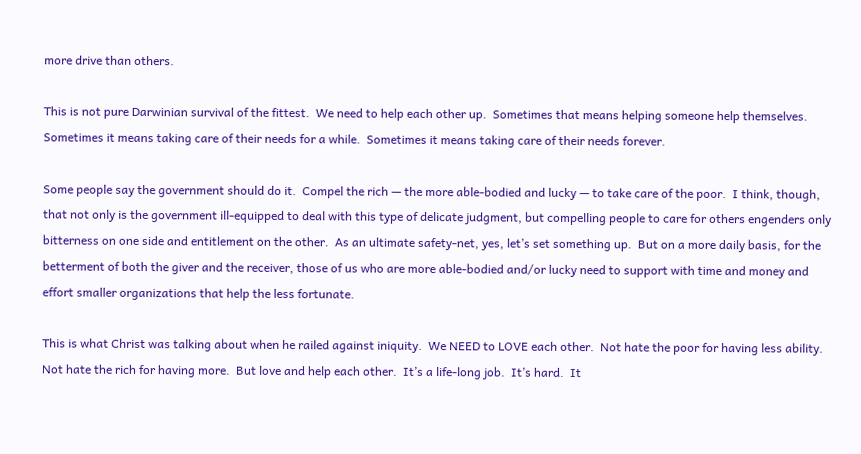more drive than others.

This is not pure Darwinian survival of the fittest.  We need to help each other up.  Sometimes that means helping someone help themselves.  Sometimes it means taking care of their needs for a while.  Sometimes it means taking care of their needs forever.

Some people say the government should do it.  Compel the rich — the more able-bodied and lucky — to take care of the poor.  I think, though, that not only is the government ill-equipped to deal with this type of delicate judgment, but compelling people to care for others engenders only bitterness on one side and entitlement on the other.  As an ultimate safety-net, yes, let’s set something up.  But on a more daily basis, for the betterment of both the giver and the receiver, those of us who are more able-bodied and/or lucky need to support with time and money and effort smaller organizations that help the less fortunate.

This is what Christ was talking about when he railed against iniquity.  We NEED to LOVE each other.  Not hate the poor for having less ability.  Not hate the rich for having more.  But love and help each other.  It’s a life-long job.  It’s hard.  It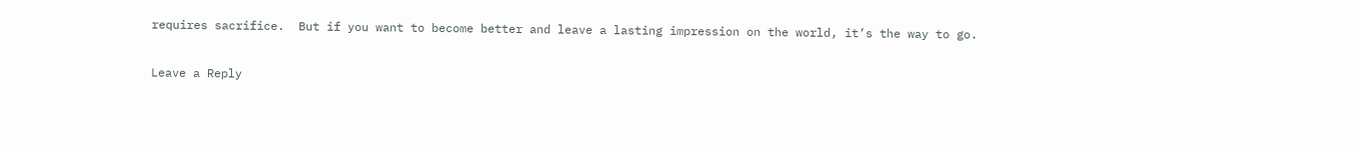requires sacrifice.  But if you want to become better and leave a lasting impression on the world, it’s the way to go.

Leave a Reply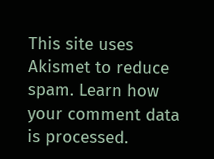This site uses Akismet to reduce spam. Learn how your comment data is processed.